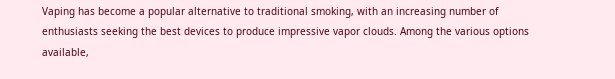Vaping has become a popular alternative to traditional smoking, with an increasing number of enthusiasts seeking the best devices to produce impressive vapor clouds. Among the various options available,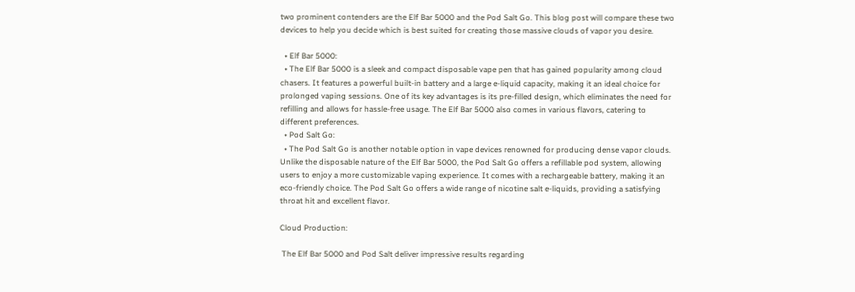two prominent contenders are the Elf Bar 5000 and the Pod Salt Go. This blog post will compare these two devices to help you decide which is best suited for creating those massive clouds of vapor you desire.

  • Elf Bar 5000:
  • The Elf Bar 5000 is a sleek and compact disposable vape pen that has gained popularity among cloud chasers. It features a powerful built-in battery and a large e-liquid capacity, making it an ideal choice for prolonged vaping sessions. One of its key advantages is its pre-filled design, which eliminates the need for refilling and allows for hassle-free usage. The Elf Bar 5000 also comes in various flavors, catering to different preferences.
  • Pod Salt Go:
  • The Pod Salt Go is another notable option in vape devices renowned for producing dense vapor clouds. Unlike the disposable nature of the Elf Bar 5000, the Pod Salt Go offers a refillable pod system, allowing users to enjoy a more customizable vaping experience. It comes with a rechargeable battery, making it an eco-friendly choice. The Pod Salt Go offers a wide range of nicotine salt e-liquids, providing a satisfying throat hit and excellent flavor.

Cloud Production:

 The Elf Bar 5000 and Pod Salt deliver impressive results regarding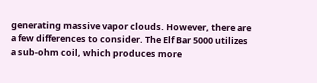generating massive vapor clouds. However, there are a few differences to consider. The Elf Bar 5000 utilizes a sub-ohm coil, which produces more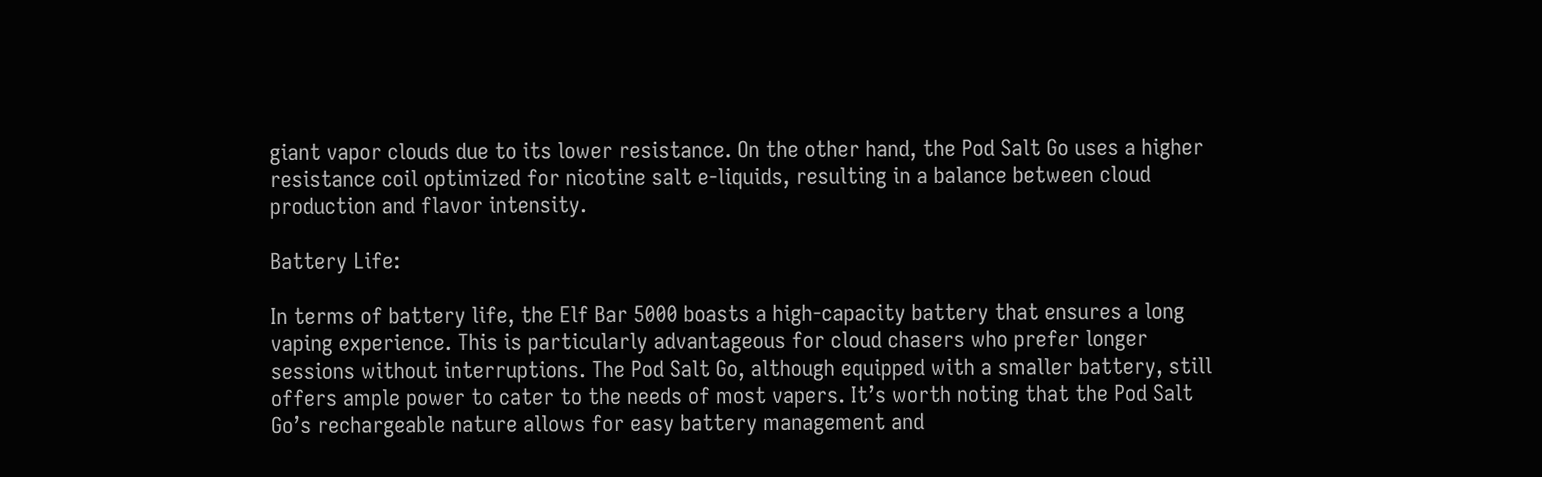giant vapor clouds due to its lower resistance. On the other hand, the Pod Salt Go uses a higher resistance coil optimized for nicotine salt e-liquids, resulting in a balance between cloud production and flavor intensity.

Battery Life:

In terms of battery life, the Elf Bar 5000 boasts a high-capacity battery that ensures a long vaping experience. This is particularly advantageous for cloud chasers who prefer longer sessions without interruptions. The Pod Salt Go, although equipped with a smaller battery, still offers ample power to cater to the needs of most vapers. It’s worth noting that the Pod Salt Go’s rechargeable nature allows for easy battery management and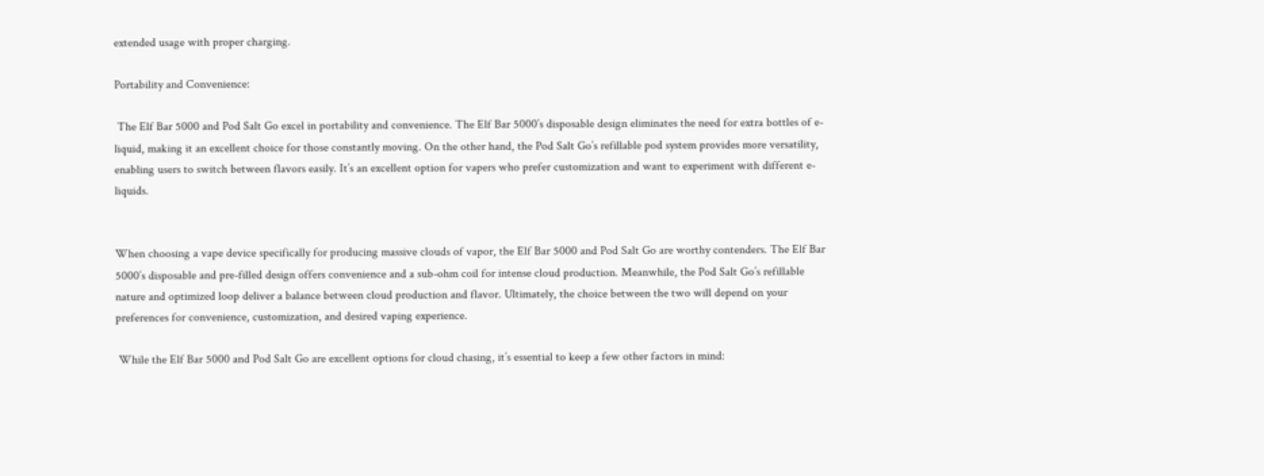extended usage with proper charging.

Portability and Convenience:

 The Elf Bar 5000 and Pod Salt Go excel in portability and convenience. The Elf Bar 5000’s disposable design eliminates the need for extra bottles of e-liquid, making it an excellent choice for those constantly moving. On the other hand, the Pod Salt Go’s refillable pod system provides more versatility, enabling users to switch between flavors easily. It’s an excellent option for vapers who prefer customization and want to experiment with different e-liquids.


When choosing a vape device specifically for producing massive clouds of vapor, the Elf Bar 5000 and Pod Salt Go are worthy contenders. The Elf Bar 5000’s disposable and pre-filled design offers convenience and a sub-ohm coil for intense cloud production. Meanwhile, the Pod Salt Go’s refillable nature and optimized loop deliver a balance between cloud production and flavor. Ultimately, the choice between the two will depend on your preferences for convenience, customization, and desired vaping experience.

 While the Elf Bar 5000 and Pod Salt Go are excellent options for cloud chasing, it’s essential to keep a few other factors in mind: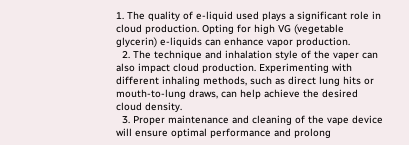1. The quality of e-liquid used plays a significant role in cloud production. Opting for high VG (vegetable glycerin) e-liquids can enhance vapor production.
  2. The technique and inhalation style of the vaper can also impact cloud production. Experimenting with different inhaling methods, such as direct lung hits or mouth-to-lung draws, can help achieve the desired cloud density.
  3. Proper maintenance and cleaning of the vape device will ensure optimal performance and prolong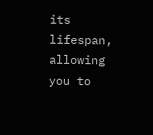its lifespan, allowing you to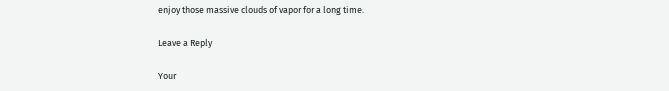enjoy those massive clouds of vapor for a long time.

Leave a Reply

Your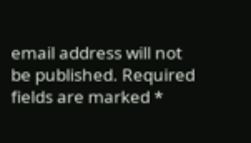email address will not be published. Required fields are marked *